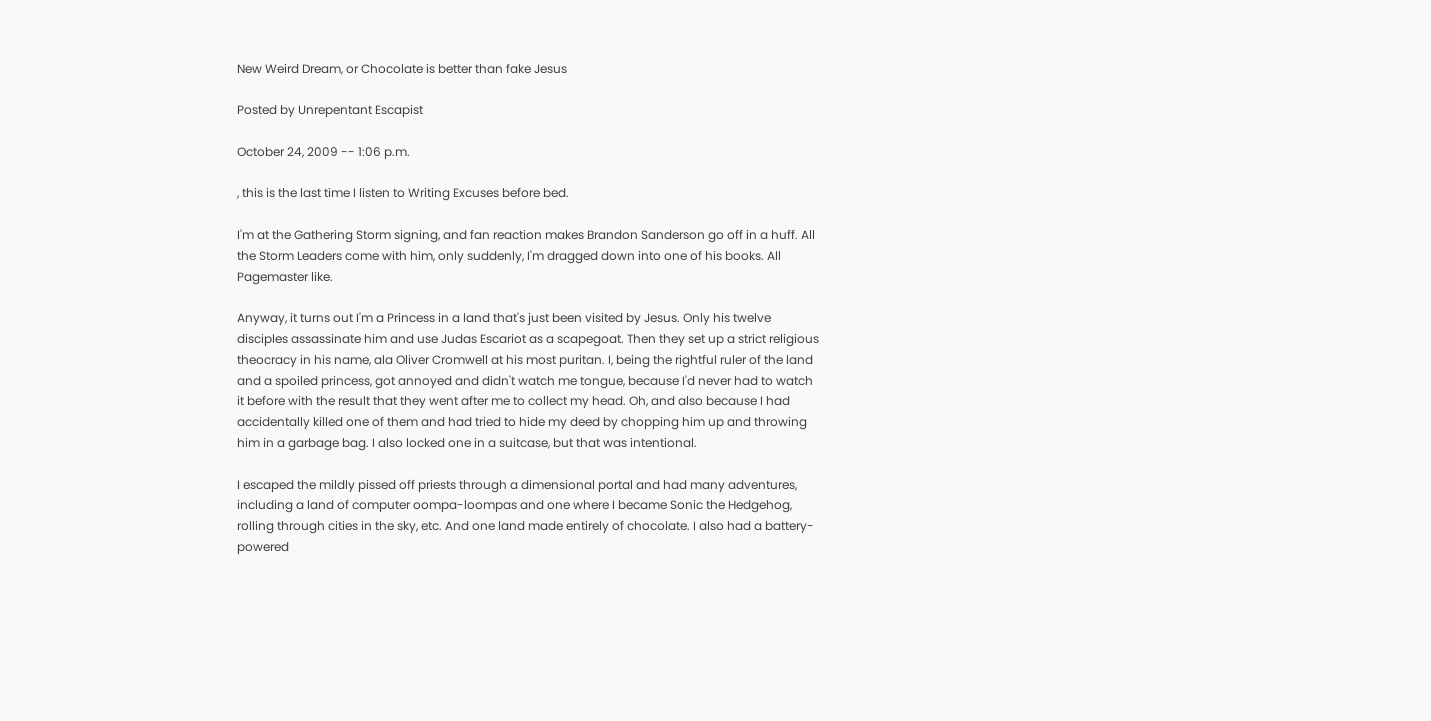New Weird Dream, or Chocolate is better than fake Jesus

Posted by Unrepentant Escapist

October 24, 2009 -- 1:06 p.m.

, this is the last time I listen to Writing Excuses before bed.

I'm at the Gathering Storm signing, and fan reaction makes Brandon Sanderson go off in a huff. All the Storm Leaders come with him, only suddenly, I'm dragged down into one of his books. All Pagemaster like.

Anyway, it turns out I'm a Princess in a land that's just been visited by Jesus. Only his twelve disciples assassinate him and use Judas Escariot as a scapegoat. Then they set up a strict religious theocracy in his name, ala Oliver Cromwell at his most puritan. I, being the rightful ruler of the land and a spoiled princess, got annoyed and didn't watch me tongue, because I'd never had to watch it before with the result that they went after me to collect my head. Oh, and also because I had accidentally killed one of them and had tried to hide my deed by chopping him up and throwing him in a garbage bag. I also locked one in a suitcase, but that was intentional.

I escaped the mildly pissed off priests through a dimensional portal and had many adventures, including a land of computer oompa-loompas and one where I became Sonic the Hedgehog, rolling through cities in the sky, etc. And one land made entirely of chocolate. I also had a battery-powered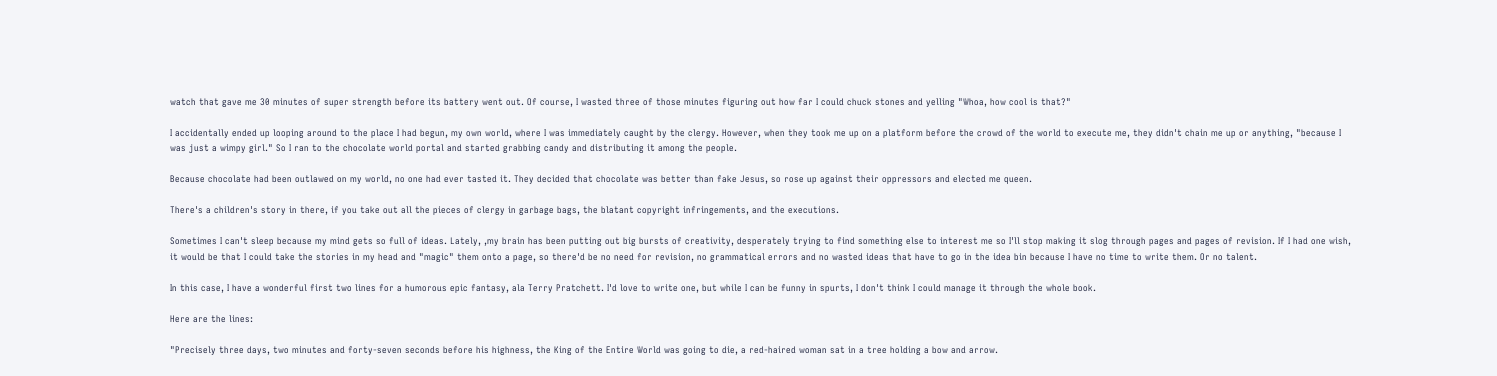watch that gave me 30 minutes of super strength before its battery went out. Of course, I wasted three of those minutes figuring out how far I could chuck stones and yelling "Whoa, how cool is that?"

I accidentally ended up looping around to the place I had begun, my own world, where I was immediately caught by the clergy. However, when they took me up on a platform before the crowd of the world to execute me, they didn't chain me up or anything, "because I was just a wimpy girl." So I ran to the chocolate world portal and started grabbing candy and distributing it among the people.

Because chocolate had been outlawed on my world, no one had ever tasted it. They decided that chocolate was better than fake Jesus, so rose up against their oppressors and elected me queen.

There's a children's story in there, if you take out all the pieces of clergy in garbage bags, the blatant copyright infringements, and the executions.

Sometimes I can't sleep because my mind gets so full of ideas. Lately, ,my brain has been putting out big bursts of creativity, desperately trying to find something else to interest me so I'll stop making it slog through pages and pages of revision. If I had one wish, it would be that I could take the stories in my head and "magic" them onto a page, so there'd be no need for revision, no grammatical errors and no wasted ideas that have to go in the idea bin because I have no time to write them. Or no talent.

In this case, I have a wonderful first two lines for a humorous epic fantasy, ala Terry Pratchett. I'd love to write one, but while I can be funny in spurts, I don't think I could manage it through the whole book.

Here are the lines:

"Precisely three days, two minutes and forty-seven seconds before his highness, the King of the Entire World was going to die, a red-haired woman sat in a tree holding a bow and arrow.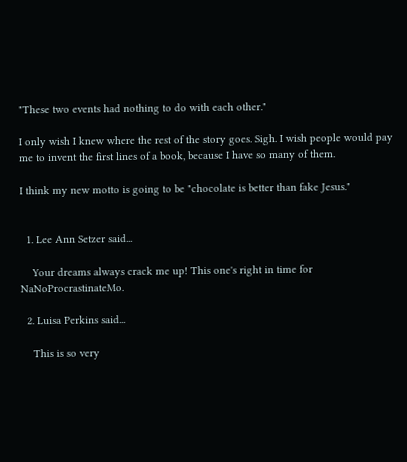"These two events had nothing to do with each other."

I only wish I knew where the rest of the story goes. Sigh. I wish people would pay me to invent the first lines of a book, because I have so many of them.

I think my new motto is going to be "chocolate is better than fake Jesus."


  1. Lee Ann Setzer said...

    Your dreams always crack me up! This one's right in time for NaNoProcrastinateMo.

  2. Luisa Perkins said...

    This is so very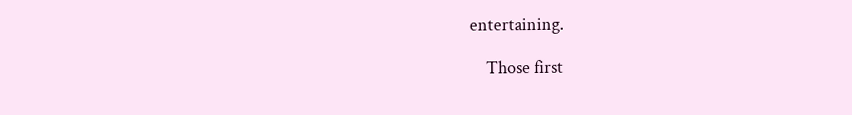entertaining.

    Those first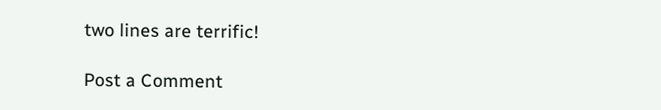two lines are terrific!

Post a Comment